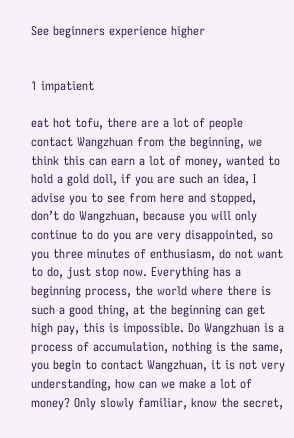See beginners experience higher


1 impatient

eat hot tofu, there are a lot of people contact Wangzhuan from the beginning, we think this can earn a lot of money, wanted to hold a gold doll, if you are such an idea, I advise you to see from here and stopped, don’t do Wangzhuan, because you will only continue to do you are very disappointed, so you three minutes of enthusiasm, do not want to do, just stop now. Everything has a beginning process, the world where there is such a good thing, at the beginning can get high pay, this is impossible. Do Wangzhuan is a process of accumulation, nothing is the same, you begin to contact Wangzhuan, it is not very understanding, how can we make a lot of money? Only slowly familiar, know the secret,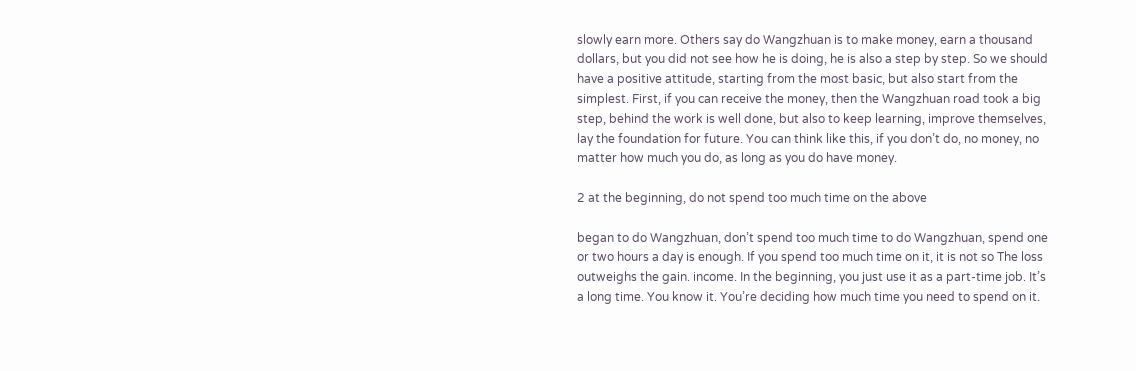slowly earn more. Others say do Wangzhuan is to make money, earn a thousand dollars, but you did not see how he is doing, he is also a step by step. So we should have a positive attitude, starting from the most basic, but also start from the simplest. First, if you can receive the money, then the Wangzhuan road took a big step, behind the work is well done, but also to keep learning, improve themselves, lay the foundation for future. You can think like this, if you don’t do, no money, no matter how much you do, as long as you do have money.

2 at the beginning, do not spend too much time on the above

began to do Wangzhuan, don’t spend too much time to do Wangzhuan, spend one or two hours a day is enough. If you spend too much time on it, it is not so The loss outweighs the gain. income. In the beginning, you just use it as a part-time job. It’s a long time. You know it. You’re deciding how much time you need to spend on it.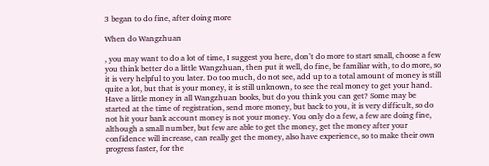3 began to do fine, after doing more

When do Wangzhuan

, you may want to do a lot of time, I suggest you here, don’t do more to start small, choose a few you think better do a little Wangzhuan, then put it well, do fine, be familiar with, to do more, so it is very helpful to you later. Do too much, do not see, add up to a total amount of money is still quite a lot, but that is your money, it is still unknown, to see the real money to get your hand. Have a little money in all Wangzhuan books, but do you think you can get? Some may be started at the time of registration, send more money, but back to you, it is very difficult, so do not hit your bank account money is not your money. You only do a few, a few are doing fine, although a small number, but few are able to get the money, get the money after your confidence will increase, can really get the money, also have experience, so to make their own progress faster, for the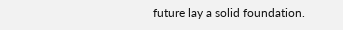future lay a solid foundation.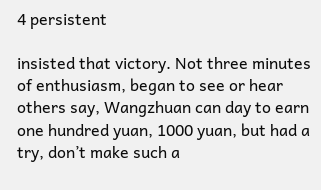4 persistent

insisted that victory. Not three minutes of enthusiasm, began to see or hear others say, Wangzhuan can day to earn one hundred yuan, 1000 yuan, but had a try, don’t make such a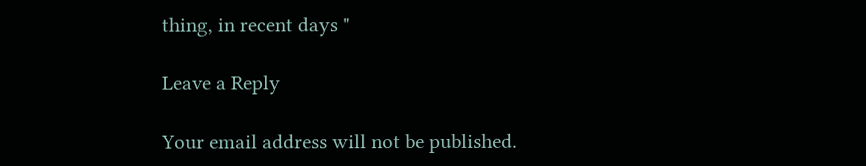thing, in recent days "

Leave a Reply

Your email address will not be published.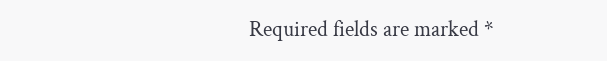Required fields are marked *